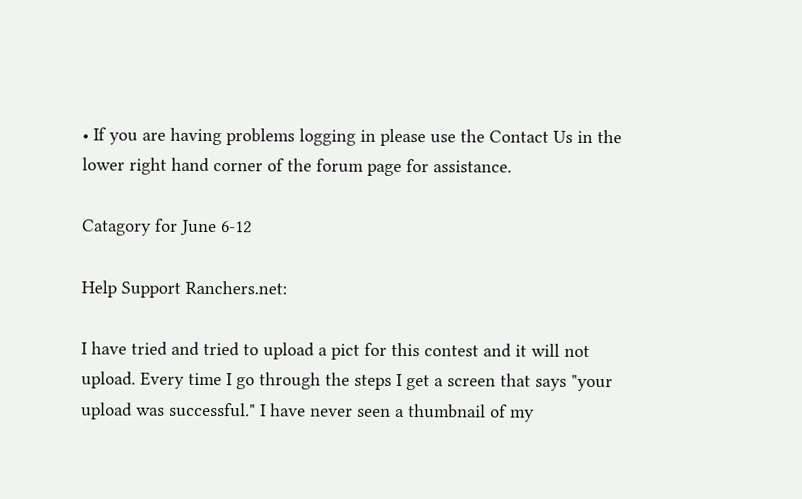• If you are having problems logging in please use the Contact Us in the lower right hand corner of the forum page for assistance.

Catagory for June 6-12

Help Support Ranchers.net:

I have tried and tried to upload a pict for this contest and it will not upload. Every time I go through the steps I get a screen that says "your upload was successful." I have never seen a thumbnail of my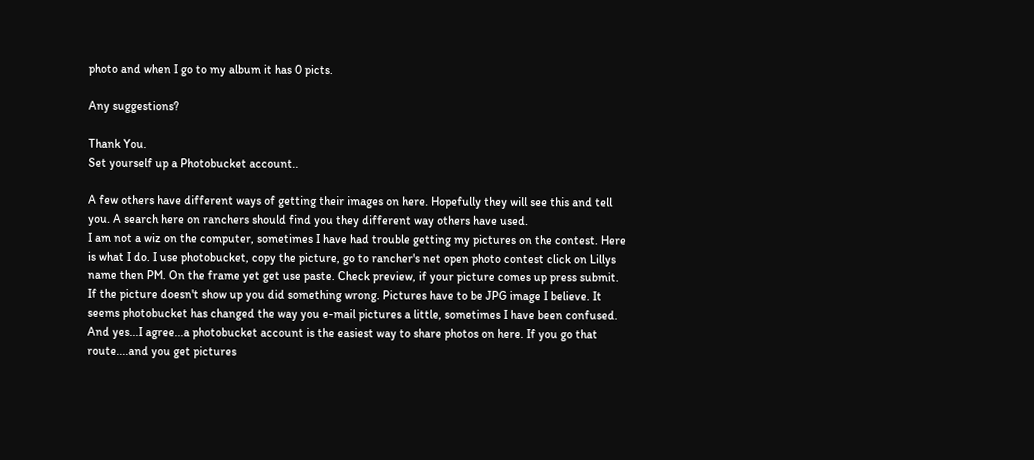photo and when I go to my album it has 0 picts.

Any suggestions?

Thank You.
Set yourself up a Photobucket account..

A few others have different ways of getting their images on here. Hopefully they will see this and tell you. A search here on ranchers should find you they different way others have used.
I am not a wiz on the computer, sometimes I have had trouble getting my pictures on the contest. Here is what I do. I use photobucket, copy the picture, go to rancher's net open photo contest click on Lillys name then PM. On the frame yet get use paste. Check preview, if your picture comes up press submit. If the picture doesn't show up you did something wrong. Pictures have to be JPG image I believe. It seems photobucket has changed the way you e-mail pictures a little, sometimes I have been confused.
And yes...I agree...a photobucket account is the easiest way to share photos on here. If you go that route....and you get pictures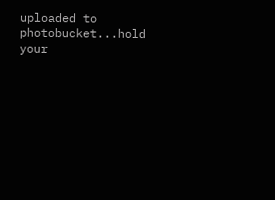uploaded to photobucket...hold your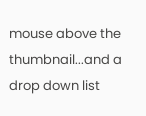mouse above the thumbnail...and a drop down list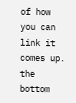of how you can link it comes up. the bottom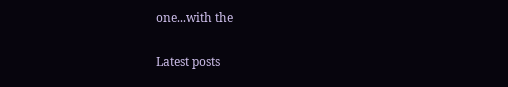one...with the

Latest posts